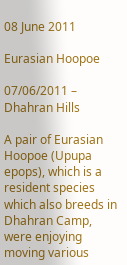08 June 2011

Eurasian Hoopoe

07/06/2011 – Dhahran Hills

A pair of Eurasian Hoopoe (Upupa epops), which is a resident species which also breeds in Dhahran Camp, were enjoying moving various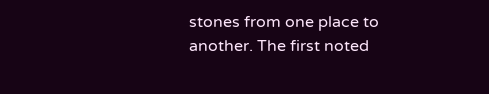stones from one place to another. The first noted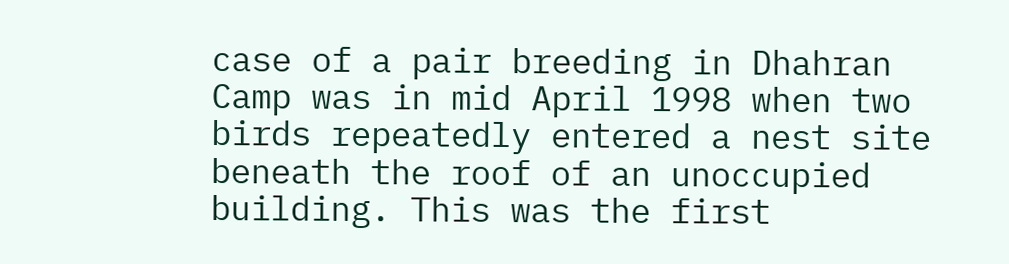case of a pair breeding in Dhahran Camp was in mid April 1998 when two birds repeatedly entered a nest site beneath the roof of an unoccupied building. This was the first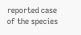reported case of the species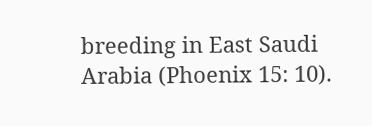breeding in East Saudi Arabia (Phoenix 15: 10).